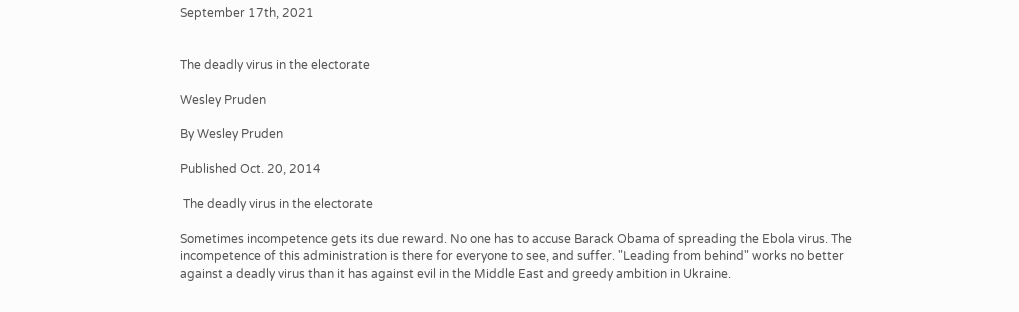September 17th, 2021


The deadly virus in the electorate

Wesley Pruden

By Wesley Pruden

Published Oct. 20, 2014

 The deadly virus in the electorate

Sometimes incompetence gets its due reward. No one has to accuse Barack Obama of spreading the Ebola virus. The incompetence of this administration is there for everyone to see, and suffer. "Leading from behind" works no better against a deadly virus than it has against evil in the Middle East and greedy ambition in Ukraine.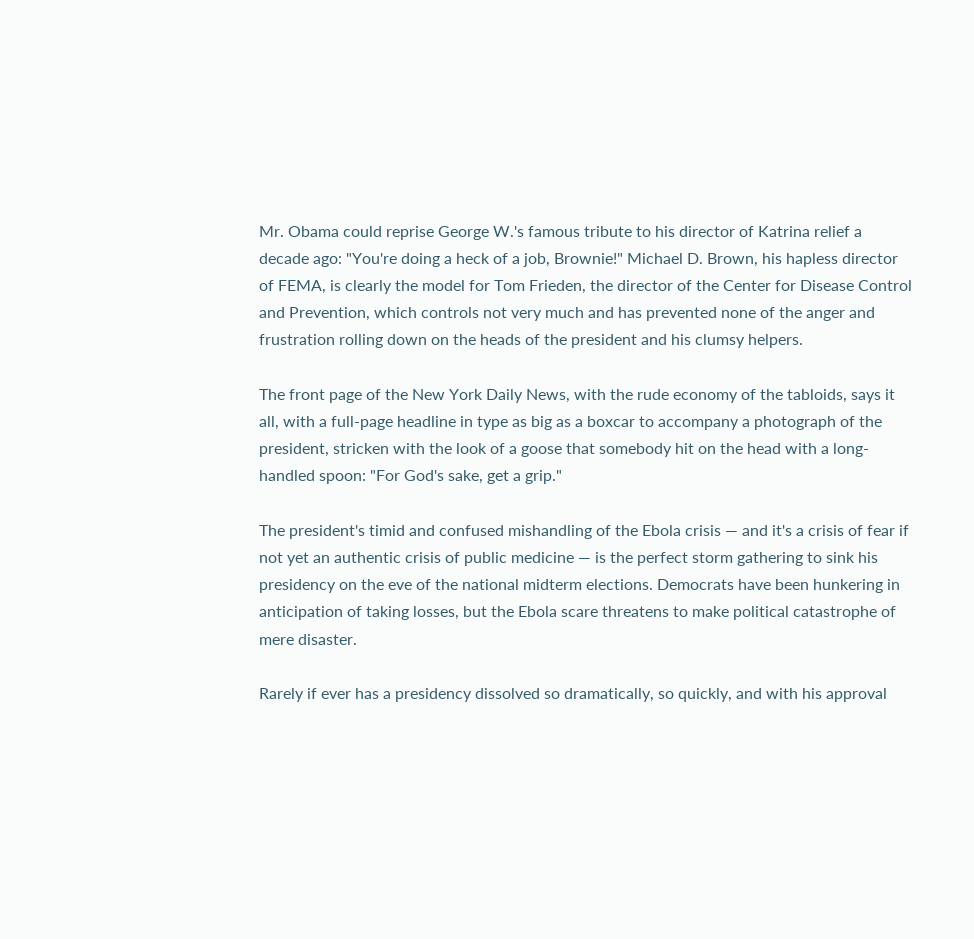Mr. Obama could reprise George W.'s famous tribute to his director of Katrina relief a decade ago: "You're doing a heck of a job, Brownie!" Michael D. Brown, his hapless director of FEMA, is clearly the model for Tom Frieden, the director of the Center for Disease Control and Prevention, which controls not very much and has prevented none of the anger and frustration rolling down on the heads of the president and his clumsy helpers.

The front page of the New York Daily News, with the rude economy of the tabloids, says it all, with a full-page headline in type as big as a boxcar to accompany a photograph of the president, stricken with the look of a goose that somebody hit on the head with a long-handled spoon: "For God's sake, get a grip."

The president's timid and confused mishandling of the Ebola crisis — and it's a crisis of fear if not yet an authentic crisis of public medicine — is the perfect storm gathering to sink his presidency on the eve of the national midterm elections. Democrats have been hunkering in anticipation of taking losses, but the Ebola scare threatens to make political catastrophe of mere disaster.

Rarely if ever has a presidency dissolved so dramatically, so quickly, and with his approval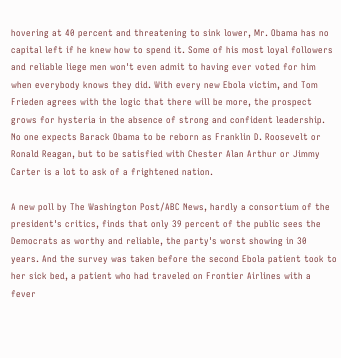hovering at 40 percent and threatening to sink lower, Mr. Obama has no capital left if he knew how to spend it. Some of his most loyal followers and reliable liege men won't even admit to having ever voted for him when everybody knows they did. With every new Ebola victim, and Tom Frieden agrees with the logic that there will be more, the prospect grows for hysteria in the absence of strong and confident leadership. No one expects Barack Obama to be reborn as Franklin D. Roosevelt or Ronald Reagan, but to be satisfied with Chester Alan Arthur or Jimmy Carter is a lot to ask of a frightened nation.

A new poll by The Washington Post/ABC News, hardly a consortium of the president's critics, finds that only 39 percent of the public sees the Democrats as worthy and reliable, the party's worst showing in 30 years. And the survey was taken before the second Ebola patient took to her sick bed, a patient who had traveled on Frontier Airlines with a fever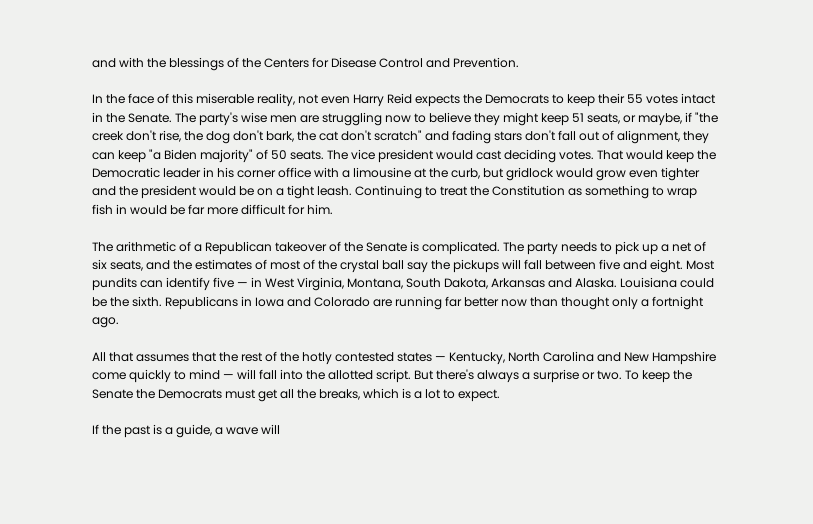and with the blessings of the Centers for Disease Control and Prevention.

In the face of this miserable reality, not even Harry Reid expects the Democrats to keep their 55 votes intact in the Senate. The party's wise men are struggling now to believe they might keep 51 seats, or maybe, if "the creek don't rise, the dog don't bark, the cat don't scratch" and fading stars don't fall out of alignment, they can keep "a Biden majority" of 50 seats. The vice president would cast deciding votes. That would keep the Democratic leader in his corner office with a limousine at the curb, but gridlock would grow even tighter and the president would be on a tight leash. Continuing to treat the Constitution as something to wrap fish in would be far more difficult for him.

The arithmetic of a Republican takeover of the Senate is complicated. The party needs to pick up a net of six seats, and the estimates of most of the crystal ball say the pickups will fall between five and eight. Most pundits can identify five — in West Virginia, Montana, South Dakota, Arkansas and Alaska. Louisiana could be the sixth. Republicans in Iowa and Colorado are running far better now than thought only a fortnight ago.

All that assumes that the rest of the hotly contested states — Kentucky, North Carolina and New Hampshire come quickly to mind — will fall into the allotted script. But there's always a surprise or two. To keep the Senate the Democrats must get all the breaks, which is a lot to expect.

If the past is a guide, a wave will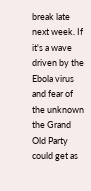break late next week. If it's a wave driven by the Ebola virus and fear of the unknown the Grand Old Party could get as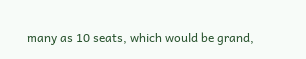many as 10 seats, which would be grand,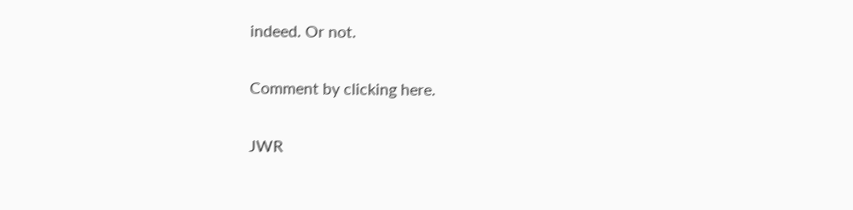indeed. Or not.

Comment by clicking here.

JWR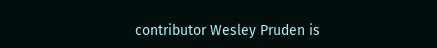contributor Wesley Pruden is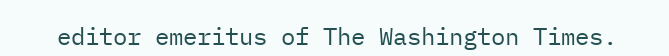editor emeritus of The Washington Times.